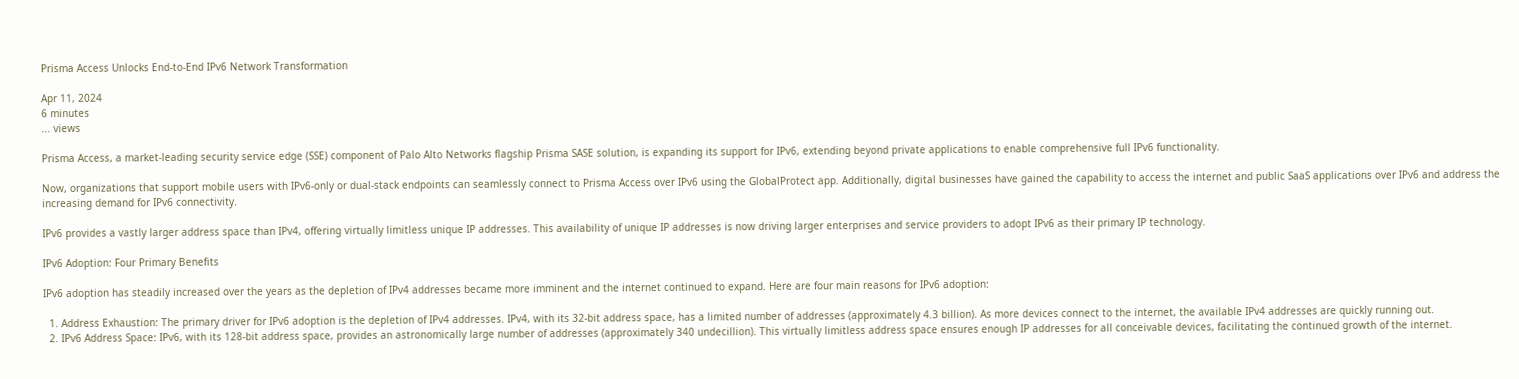Prisma Access Unlocks End-to-End IPv6 Network Transformation

Apr 11, 2024
6 minutes
... views

Prisma Access, a market-leading security service edge (SSE) component of Palo Alto Networks flagship Prisma SASE solution, is expanding its support for IPv6, extending beyond private applications to enable comprehensive full IPv6 functionality.

Now, organizations that support mobile users with IPv6-only or dual-stack endpoints can seamlessly connect to Prisma Access over IPv6 using the GlobalProtect app. Additionally, digital businesses have gained the capability to access the internet and public SaaS applications over IPv6 and address the increasing demand for IPv6 connectivity.

IPv6 provides a vastly larger address space than IPv4, offering virtually limitless unique IP addresses. This availability of unique IP addresses is now driving larger enterprises and service providers to adopt IPv6 as their primary IP technology.

IPv6 Adoption: Four Primary Benefits

IPv6 adoption has steadily increased over the years as the depletion of IPv4 addresses became more imminent and the internet continued to expand. Here are four main reasons for IPv6 adoption:

  1. Address Exhaustion: The primary driver for IPv6 adoption is the depletion of IPv4 addresses. IPv4, with its 32-bit address space, has a limited number of addresses (approximately 4.3 billion). As more devices connect to the internet, the available IPv4 addresses are quickly running out.
  2. IPv6 Address Space: IPv6, with its 128-bit address space, provides an astronomically large number of addresses (approximately 340 undecillion). This virtually limitless address space ensures enough IP addresses for all conceivable devices, facilitating the continued growth of the internet.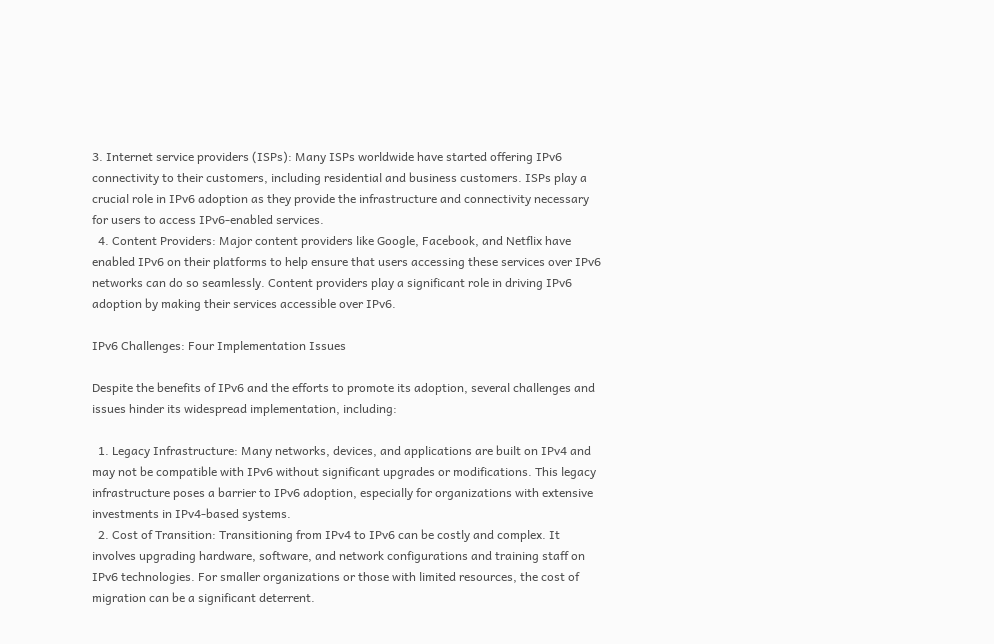3. Internet service providers (ISPs): Many ISPs worldwide have started offering IPv6 connectivity to their customers, including residential and business customers. ISPs play a crucial role in IPv6 adoption as they provide the infrastructure and connectivity necessary for users to access IPv6-enabled services.
  4. Content Providers: Major content providers like Google, Facebook, and Netflix have enabled IPv6 on their platforms to help ensure that users accessing these services over IPv6 networks can do so seamlessly. Content providers play a significant role in driving IPv6 adoption by making their services accessible over IPv6.

IPv6 Challenges: Four Implementation Issues

Despite the benefits of IPv6 and the efforts to promote its adoption, several challenges and issues hinder its widespread implementation, including:

  1. Legacy Infrastructure: Many networks, devices, and applications are built on IPv4 and may not be compatible with IPv6 without significant upgrades or modifications. This legacy infrastructure poses a barrier to IPv6 adoption, especially for organizations with extensive investments in IPv4-based systems.
  2. Cost of Transition: Transitioning from IPv4 to IPv6 can be costly and complex. It involves upgrading hardware, software, and network configurations and training staff on IPv6 technologies. For smaller organizations or those with limited resources, the cost of migration can be a significant deterrent.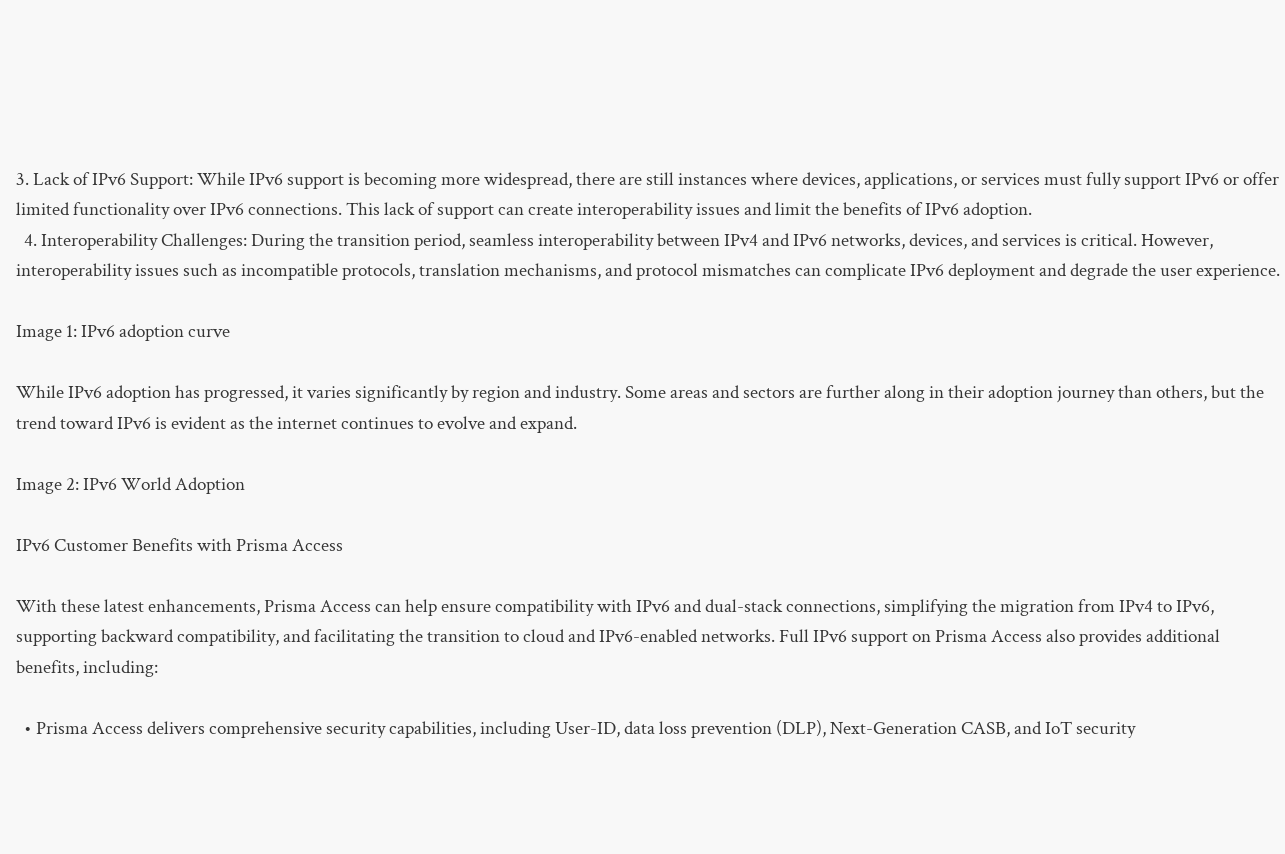3. Lack of IPv6 Support: While IPv6 support is becoming more widespread, there are still instances where devices, applications, or services must fully support IPv6 or offer limited functionality over IPv6 connections. This lack of support can create interoperability issues and limit the benefits of IPv6 adoption.
  4. Interoperability Challenges: During the transition period, seamless interoperability between IPv4 and IPv6 networks, devices, and services is critical. However, interoperability issues such as incompatible protocols, translation mechanisms, and protocol mismatches can complicate IPv6 deployment and degrade the user experience.

Image 1: IPv6 adoption curve

While IPv6 adoption has progressed, it varies significantly by region and industry. Some areas and sectors are further along in their adoption journey than others, but the trend toward IPv6 is evident as the internet continues to evolve and expand.

Image 2: IPv6 World Adoption

IPv6 Customer Benefits with Prisma Access

With these latest enhancements, Prisma Access can help ensure compatibility with IPv6 and dual-stack connections, simplifying the migration from IPv4 to IPv6, supporting backward compatibility, and facilitating the transition to cloud and IPv6-enabled networks. Full IPv6 support on Prisma Access also provides additional benefits, including:

  • Prisma Access delivers comprehensive security capabilities, including User-ID, data loss prevention (DLP), Next-Generation CASB, and IoT security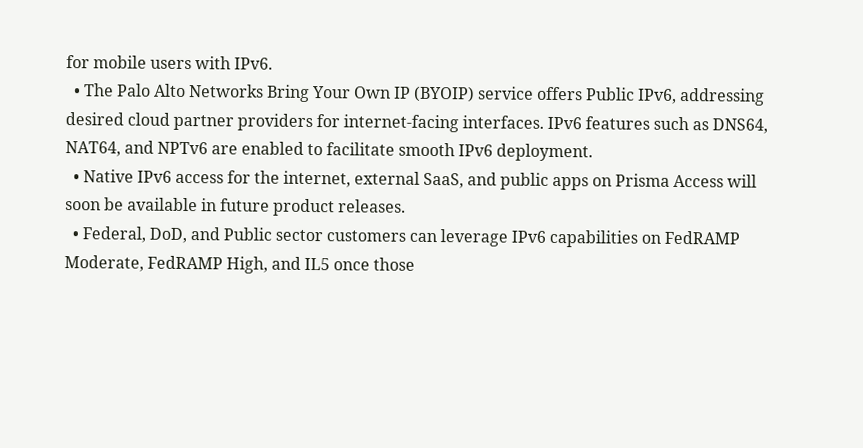for mobile users with IPv6.
  • The Palo Alto Networks Bring Your Own IP (BYOIP) service offers Public IPv6, addressing desired cloud partner providers for internet-facing interfaces. IPv6 features such as DNS64, NAT64, and NPTv6 are enabled to facilitate smooth IPv6 deployment.
  • Native IPv6 access for the internet, external SaaS, and public apps on Prisma Access will soon be available in future product releases.
  • Federal, DoD, and Public sector customers can leverage IPv6 capabilities on FedRAMP Moderate, FedRAMP High, and IL5 once those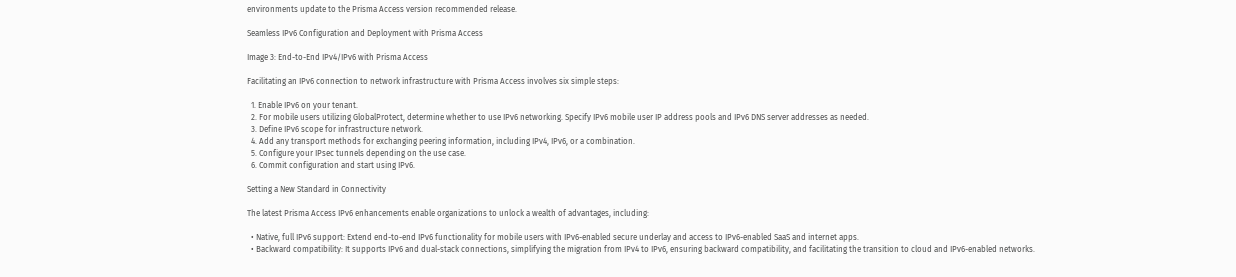environments update to the Prisma Access version recommended release.

Seamless IPv6 Configuration and Deployment with Prisma Access

Image 3: End-to-End IPv4/IPv6 with Prisma Access

Facilitating an IPv6 connection to network infrastructure with Prisma Access involves six simple steps:

  1. Enable IPv6 on your tenant.
  2. For mobile users utilizing GlobalProtect, determine whether to use IPv6 networking. Specify IPv6 mobile user IP address pools and IPv6 DNS server addresses as needed.
  3. Define IPv6 scope for infrastructure network.
  4. Add any transport methods for exchanging peering information, including IPv4, IPv6, or a combination.
  5. Configure your IPsec tunnels depending on the use case.
  6. Commit configuration and start using IPv6.

Setting a New Standard in Connectivity

The latest Prisma Access IPv6 enhancements enable organizations to unlock a wealth of advantages, including:

  • Native, full IPv6 support: Extend end-to-end IPv6 functionality for mobile users with IPv6-enabled secure underlay and access to IPv6-enabled SaaS and internet apps.
  • Backward compatibility: It supports IPv6 and dual-stack connections, simplifying the migration from IPv4 to IPv6, ensuring backward compatibility, and facilitating the transition to cloud and IPv6-enabled networks.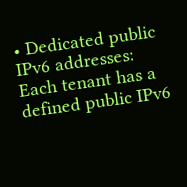• Dedicated public IPv6 addresses: Each tenant has a defined public IPv6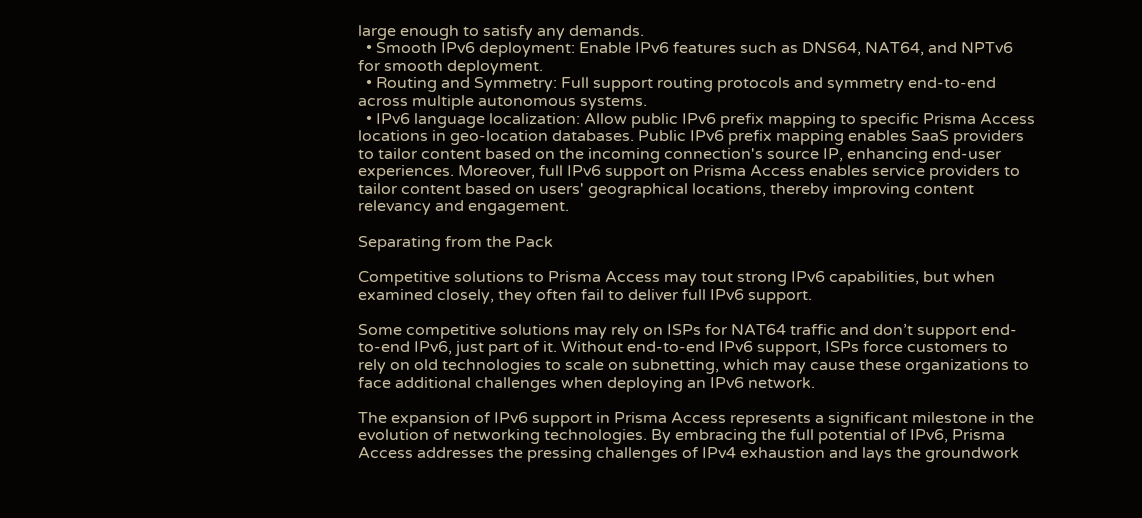large enough to satisfy any demands.
  • Smooth IPv6 deployment: Enable IPv6 features such as DNS64, NAT64, and NPTv6 for smooth deployment.
  • Routing and Symmetry: Full support routing protocols and symmetry end-to-end across multiple autonomous systems.
  • IPv6 language localization: Allow public IPv6 prefix mapping to specific Prisma Access locations in geo-location databases. Public IPv6 prefix mapping enables SaaS providers to tailor content based on the incoming connection's source IP, enhancing end-user experiences. Moreover, full IPv6 support on Prisma Access enables service providers to tailor content based on users' geographical locations, thereby improving content relevancy and engagement.

Separating from the Pack

Competitive solutions to Prisma Access may tout strong IPv6 capabilities, but when examined closely, they often fail to deliver full IPv6 support.

Some competitive solutions may rely on ISPs for NAT64 traffic and don’t support end-to-end IPv6, just part of it. Without end-to-end IPv6 support, ISPs force customers to rely on old technologies to scale on subnetting, which may cause these organizations to face additional challenges when deploying an IPv6 network.

The expansion of IPv6 support in Prisma Access represents a significant milestone in the evolution of networking technologies. By embracing the full potential of IPv6, Prisma Access addresses the pressing challenges of IPv4 exhaustion and lays the groundwork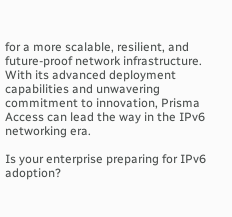for a more scalable, resilient, and future-proof network infrastructure. With its advanced deployment capabilities and unwavering commitment to innovation, Prisma Access can lead the way in the IPv6 networking era.

Is your enterprise preparing for IPv6 adoption?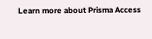Learn more about Prisma Access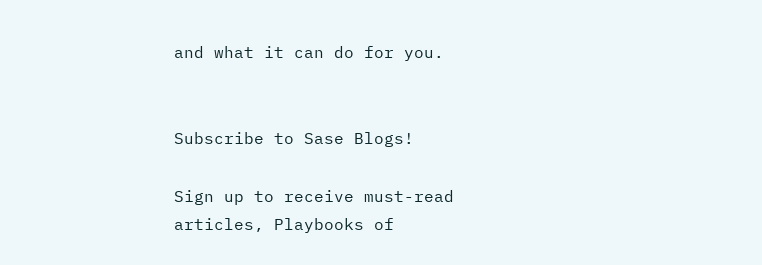and what it can do for you.


Subscribe to Sase Blogs!

Sign up to receive must-read articles, Playbooks of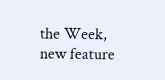the Week, new feature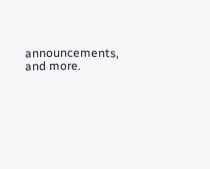announcements, and more.